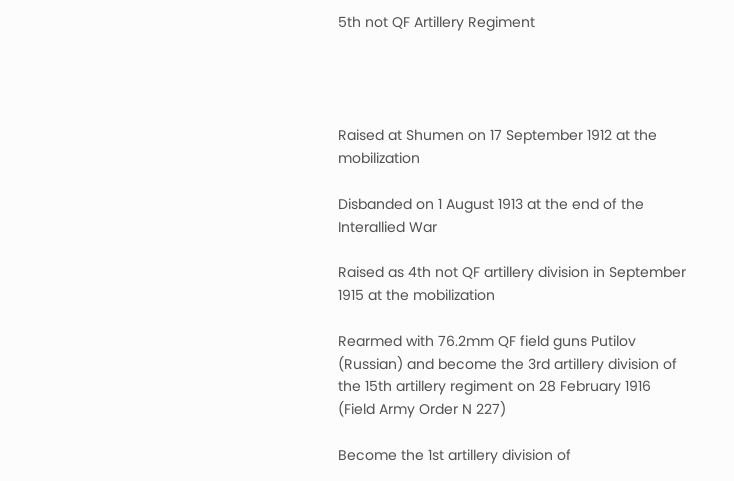5th not QF Artillery Regiment




Raised at Shumen on 17 September 1912 at the mobilization

Disbanded on 1 August 1913 at the end of the Interallied War

Raised as 4th not QF artillery division in September 1915 at the mobilization

Rearmed with 76.2mm QF field guns Putilov (Russian) and become the 3rd artillery division of the 15th artillery regiment on 28 February 1916 (Field Army Order N 227)

Become the 1st artillery division of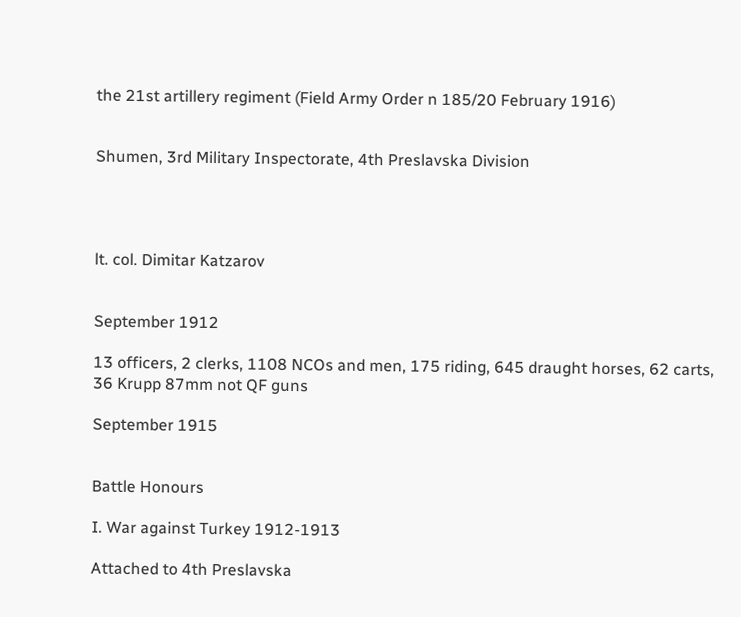the 21st artillery regiment (Field Army Order n 185/20 February 1916)


Shumen, 3rd Military Inspectorate, 4th Preslavska Division




lt. col. Dimitar Katzarov


September 1912

13 officers, 2 clerks, 1108 NCOs and men, 175 riding, 645 draught horses, 62 carts, 36 Krupp 87mm not QF guns

September 1915


Battle Honours

I. War against Turkey 1912-1913

Attached to 4th Preslavska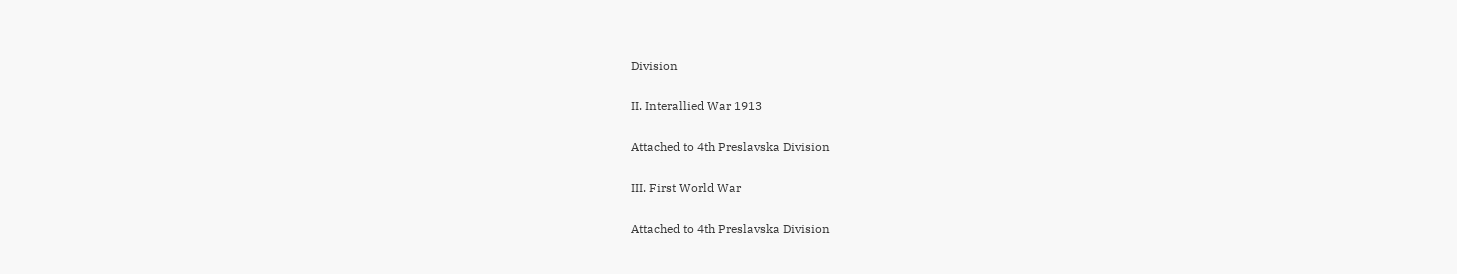Division

II. Interallied War 1913

Attached to 4th Preslavska Division

III. First World War

Attached to 4th Preslavska Division